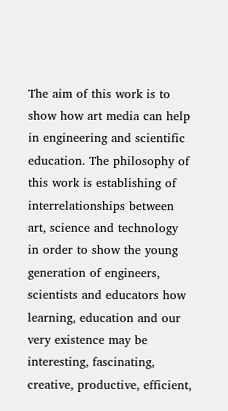The aim of this work is to show how art media can help in engineering and scientific education. The philosophy of this work is establishing of interrelationships between art, science and technology in order to show the young generation of engineers, scientists and educators how learning, education and our very existence may be interesting, fascinating, creative, productive, efficient,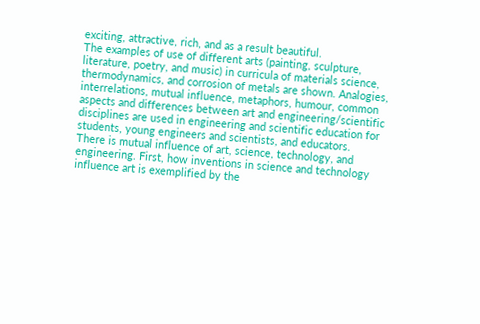exciting, attractive, rich, and as a result beautiful.
The examples of use of different arts (painting, sculpture, literature, poetry, and music) in curricula of materials science, thermodynamics, and corrosion of metals are shown. Analogies, interrelations, mutual influence, metaphors, humour, common aspects and differences between art and engineering/scientific disciplines are used in engineering and scientific education for students, young engineers and scientists, and educators.
There is mutual influence of art, science, technology, and engineering. First, how inventions in science and technology influence art is exemplified by the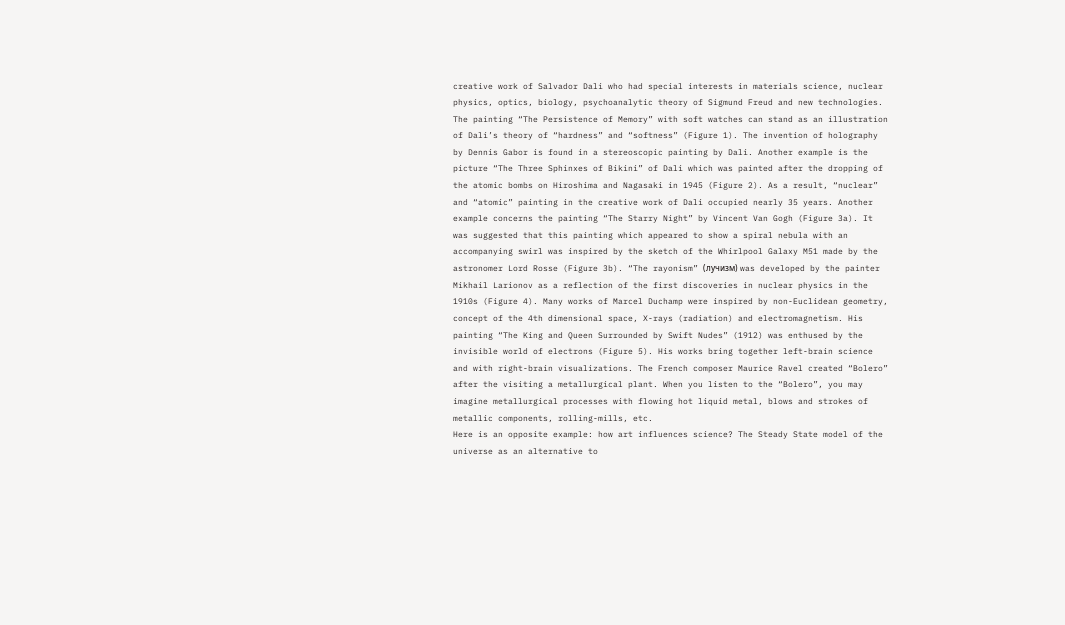creative work of Salvador Dali who had special interests in materials science, nuclear physics, optics, biology, psychoanalytic theory of Sigmund Freud and new technologies. The painting “The Persistence of Memory” with soft watches can stand as an illustration of Dali’s theory of “hardness” and “softness” (Figure 1). The invention of holography by Dennis Gabor is found in a stereoscopic painting by Dali. Another example is the picture “The Three Sphinxes of Bikini” of Dali which was painted after the dropping of the atomic bombs on Hiroshima and Nagasaki in 1945 (Figure 2). As a result, “nuclear” and “atomic” painting in the creative work of Dali occupied nearly 35 years. Another example concerns the painting “The Starry Night” by Vincent Van Gogh (Figure 3a). It was suggested that this painting which appeared to show a spiral nebula with an accompanying swirl was inspired by the sketch of the Whirlpool Galaxy M51 made by the astronomer Lord Rosse (Figure 3b). “The rayonism” (лучизм) was developed by the painter Mikhail Larionov as a reflection of the first discoveries in nuclear physics in the 1910s (Figure 4). Many works of Marcel Duchamp were inspired by non-Euclidean geometry, concept of the 4th dimensional space, X-rays (radiation) and electromagnetism. His painting “The King and Queen Surrounded by Swift Nudes” (1912) was enthused by the invisible world of electrons (Figure 5). His works bring together left-brain science and with right-brain visualizations. The French composer Maurice Ravel created “Bolero” after the visiting a metallurgical plant. When you listen to the “Bolero”, you may imagine metallurgical processes with flowing hot liquid metal, blows and strokes of metallic components, rolling-mills, etc.
Here is an opposite example: how art influences science? The Steady State model of the universe as an alternative to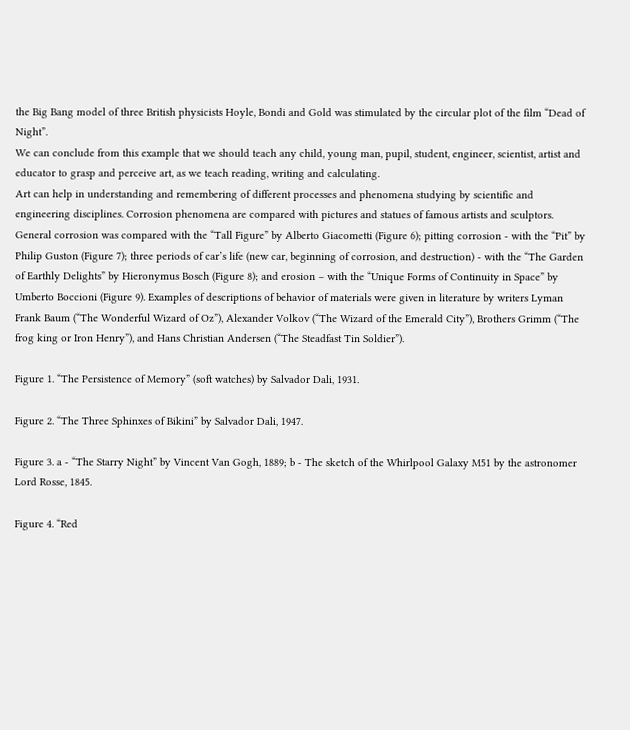the Big Bang model of three British physicists Hoyle, Bondi and Gold was stimulated by the circular plot of the film “Dead of Night”.
We can conclude from this example that we should teach any child, young man, pupil, student, engineer, scientist, artist and educator to grasp and perceive art, as we teach reading, writing and calculating.
Art can help in understanding and remembering of different processes and phenomena studying by scientific and engineering disciplines. Corrosion phenomena are compared with pictures and statues of famous artists and sculptors. General corrosion was compared with the “Tall Figure” by Alberto Giacometti (Figure 6); pitting corrosion - with the “Pit” by Philip Guston (Figure 7); three periods of car’s life (new car, beginning of corrosion, and destruction) - with the “The Garden of Earthly Delights” by Hieronymus Bosch (Figure 8); and erosion – with the “Unique Forms of Continuity in Space” by Umberto Boccioni (Figure 9). Examples of descriptions of behavior of materials were given in literature by writers Lyman Frank Baum (“The Wonderful Wizard of Oz”), Alexander Volkov (“The Wizard of the Emerald City”), Brothers Grimm (“The frog king or Iron Henry”), and Hans Christian Andersen (“The Steadfast Tin Soldier”).

Figure 1. “The Persistence of Memory” (soft watches) by Salvador Dali, 1931.

Figure 2. “The Three Sphinxes of Bikini” by Salvador Dali, 1947.

Figure 3. a - “The Starry Night” by Vincent Van Gogh, 1889; b - The sketch of the Whirlpool Galaxy M51 by the astronomer Lord Rosse, 1845.

Figure 4. “Red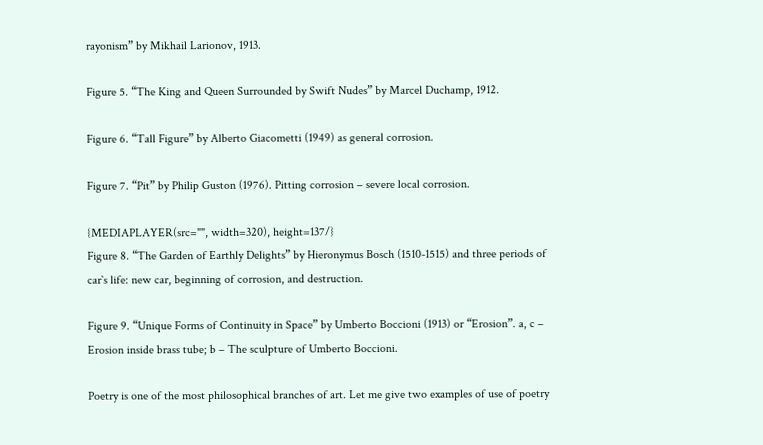rayonism” by Mikhail Larionov, 1913.

Figure 5. “The King and Queen Surrounded by Swift Nudes” by Marcel Duchamp, 1912.

Figure 6. “Tall Figure” by Alberto Giacometti (1949) as general corrosion.

Figure 7. “Pit” by Philip Guston (1976). Pitting corrosion – severe local corrosion.

{MEDIAPLAYER(src="", width=320), height=137/}
Figure 8. “The Garden of Earthly Delights” by Hieronymus Bosch (1510-1515) and three periods of car`s life: new car, beginning of corrosion, and destruction.

Figure 9. “Unique Forms of Continuity in Space” by Umberto Boccioni (1913) or “Erosion”. a, c – Erosion inside brass tube; b – The sculpture of Umberto Boccioni.

Poetry is one of the most philosophical branches of art. Let me give two examples of use of poetry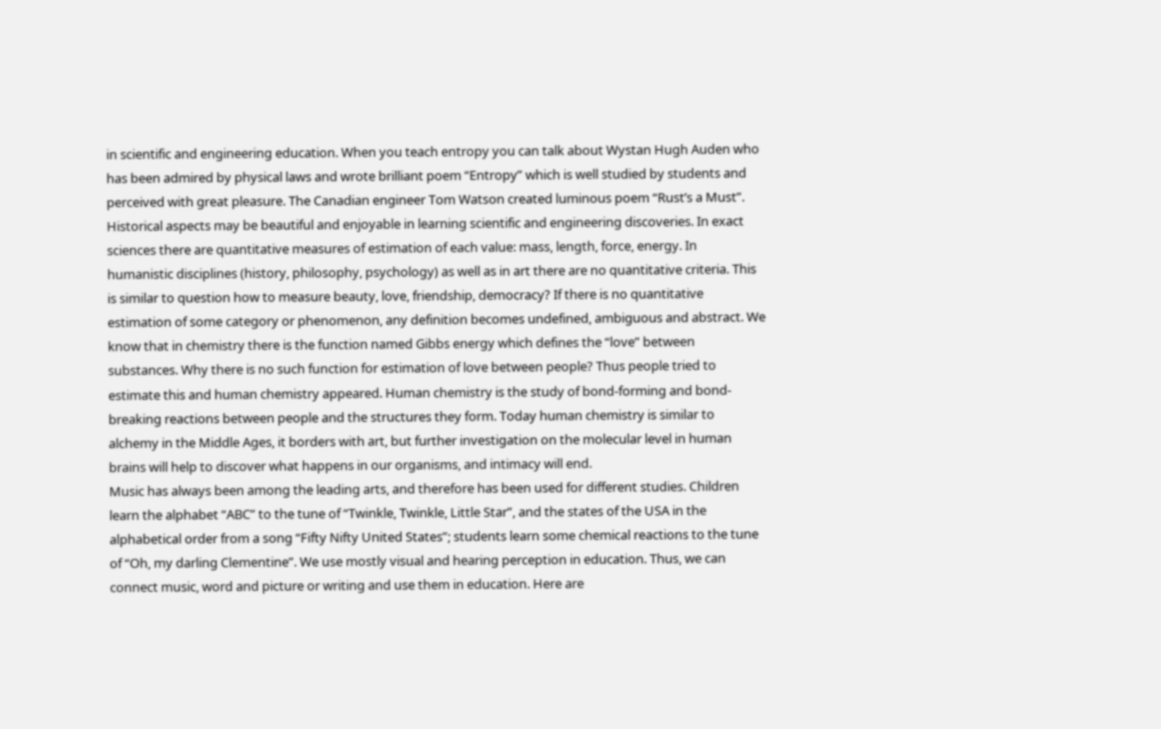in scientific and engineering education. When you teach entropy you can talk about Wystan Hugh Auden who has been admired by physical laws and wrote brilliant poem “Entropy” which is well studied by students and perceived with great pleasure. The Canadian engineer Tom Watson created luminous poem “Rust’s a Must”.
Historical aspects may be beautiful and enjoyable in learning scientific and engineering discoveries. In exact sciences there are quantitative measures of estimation of each value: mass, length, force, energy. In humanistic disciplines (history, philosophy, psychology) as well as in art there are no quantitative criteria. This is similar to question how to measure beauty, love, friendship, democracy? If there is no quantitative estimation of some category or phenomenon, any definition becomes undefined, ambiguous and abstract. We know that in chemistry there is the function named Gibbs energy which defines the “love” between substances. Why there is no such function for estimation of love between people? Thus people tried to estimate this and human chemistry appeared. Human chemistry is the study of bond-forming and bond-breaking reactions between people and the structures they form. Today human chemistry is similar to alchemy in the Middle Ages, it borders with art, but further investigation on the molecular level in human brains will help to discover what happens in our organisms, and intimacy will end.
Music has always been among the leading arts, and therefore has been used for different studies. Children learn the alphabet “ABC” to the tune of “Twinkle, Twinkle, Little Star”, and the states of the USA in the alphabetical order from a song “Fifty Nifty United States”; students learn some chemical reactions to the tune of “Oh, my darling Clementine”. We use mostly visual and hearing perception in education. Thus, we can connect music, word and picture or writing and use them in education. Here are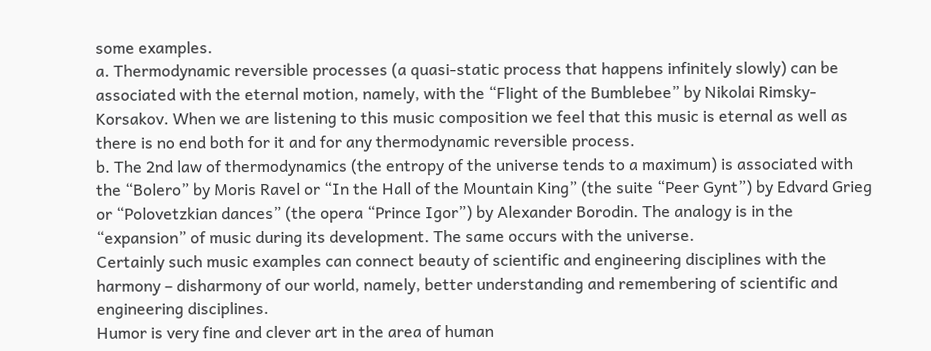some examples.
a. Thermodynamic reversible processes (a quasi-static process that happens infinitely slowly) can be associated with the eternal motion, namely, with the “Flight of the Bumblebee” by Nikolai Rimsky-Korsakov. When we are listening to this music composition we feel that this music is eternal as well as there is no end both for it and for any thermodynamic reversible process.
b. The 2nd law of thermodynamics (the entropy of the universe tends to a maximum) is associated with the “Bolero” by Moris Ravel or “In the Hall of the Mountain King” (the suite “Peer Gynt”) by Edvard Grieg or “Polovetzkian dances” (the opera “Prince Igor”) by Alexander Borodin. The analogy is in the “expansion” of music during its development. The same occurs with the universe.
Certainly such music examples can connect beauty of scientific and engineering disciplines with the harmony – disharmony of our world, namely, better understanding and remembering of scientific and engineering disciplines.
Humor is very fine and clever art in the area of human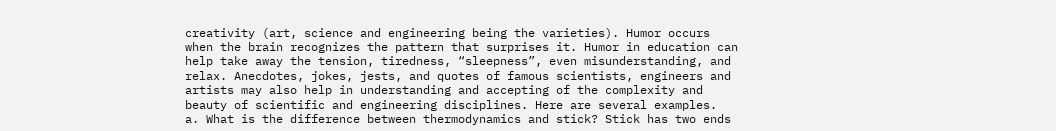creativity (art, science and engineering being the varieties). Humor occurs when the brain recognizes the pattern that surprises it. Humor in education can help take away the tension, tiredness, “sleepness”, even misunderstanding, and relax. Anecdotes, jokes, jests, and quotes of famous scientists, engineers and artists may also help in understanding and accepting of the complexity and beauty of scientific and engineering disciplines. Here are several examples.
a. What is the difference between thermodynamics and stick? Stick has two ends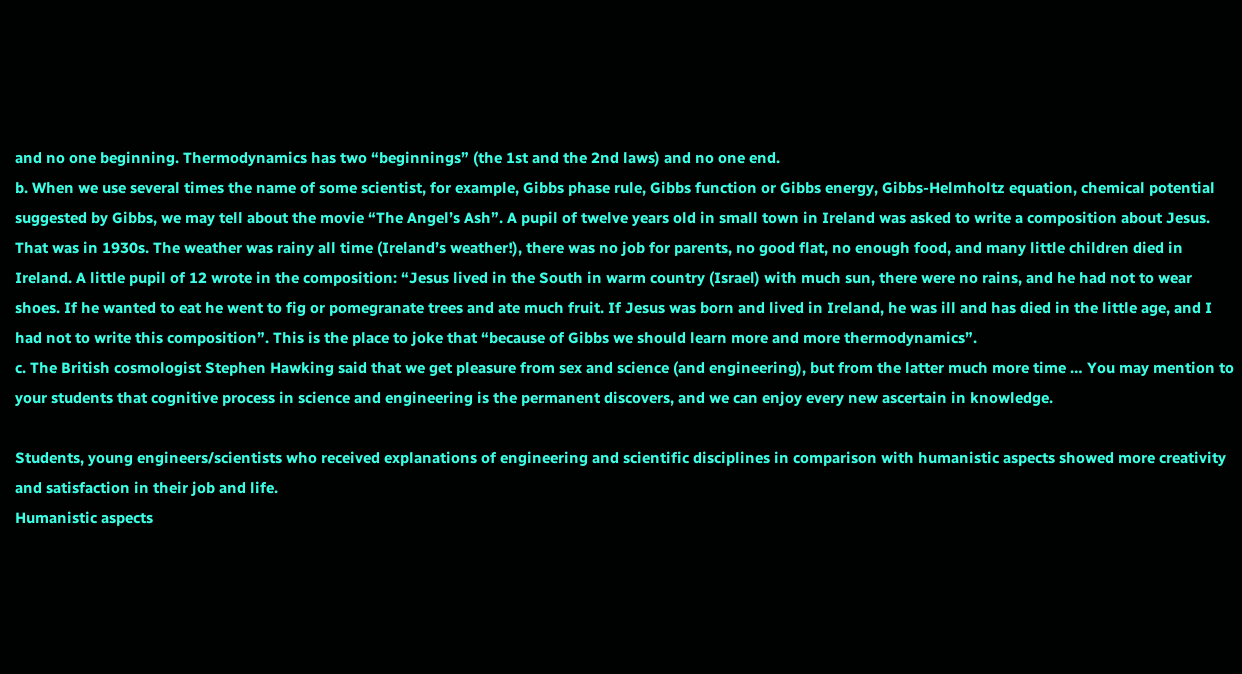and no one beginning. Thermodynamics has two “beginnings” (the 1st and the 2nd laws) and no one end.
b. When we use several times the name of some scientist, for example, Gibbs phase rule, Gibbs function or Gibbs energy, Gibbs-Helmholtz equation, chemical potential suggested by Gibbs, we may tell about the movie “The Angel’s Ash”. A pupil of twelve years old in small town in Ireland was asked to write a composition about Jesus. That was in 1930s. The weather was rainy all time (Ireland’s weather!), there was no job for parents, no good flat, no enough food, and many little children died in Ireland. A little pupil of 12 wrote in the composition: “Jesus lived in the South in warm country (Israel) with much sun, there were no rains, and he had not to wear shoes. If he wanted to eat he went to fig or pomegranate trees and ate much fruit. If Jesus was born and lived in Ireland, he was ill and has died in the little age, and I had not to write this composition”. This is the place to joke that “because of Gibbs we should learn more and more thermodynamics”.
c. The British cosmologist Stephen Hawking said that we get pleasure from sex and science (and engineering), but from the latter much more time … You may mention to your students that cognitive process in science and engineering is the permanent discovers, and we can enjoy every new ascertain in knowledge.

Students, young engineers/scientists who received explanations of engineering and scientific disciplines in comparison with humanistic aspects showed more creativity and satisfaction in their job and life.
Humanistic aspects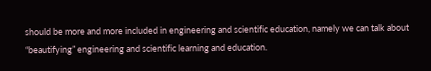should be more and more included in engineering and scientific education, namely we can talk about “beautifying” engineering and scientific learning and education.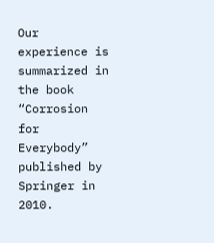Our experience is summarized in the book “Corrosion for Everybody” published by Springer in 2010.